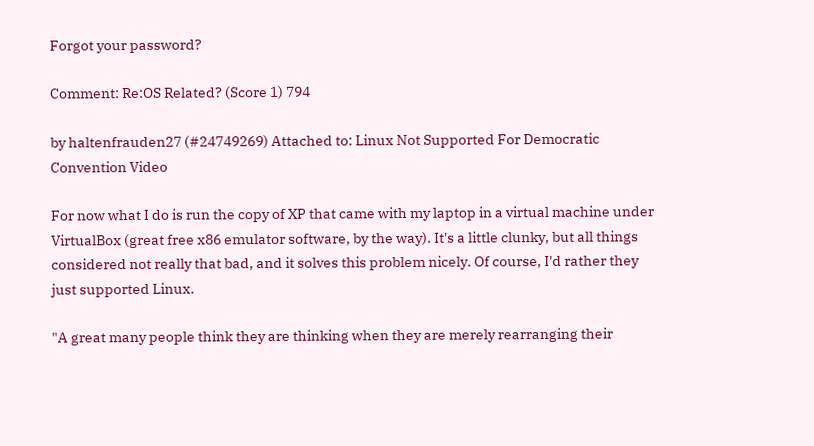Forgot your password?

Comment: Re:OS Related? (Score 1) 794

by haltenfrauden27 (#24749269) Attached to: Linux Not Supported For Democratic Convention Video

For now what I do is run the copy of XP that came with my laptop in a virtual machine under VirtualBox (great free x86 emulator software, by the way). It's a little clunky, but all things considered not really that bad, and it solves this problem nicely. Of course, I'd rather they just supported Linux.

"A great many people think they are thinking when they are merely rearranging their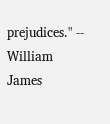prejudices." -- William James